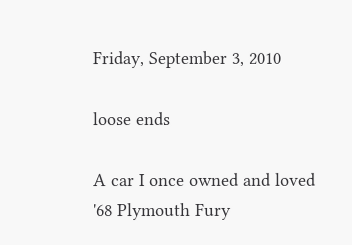Friday, September 3, 2010

loose ends

A car I once owned and loved
'68 Plymouth Fury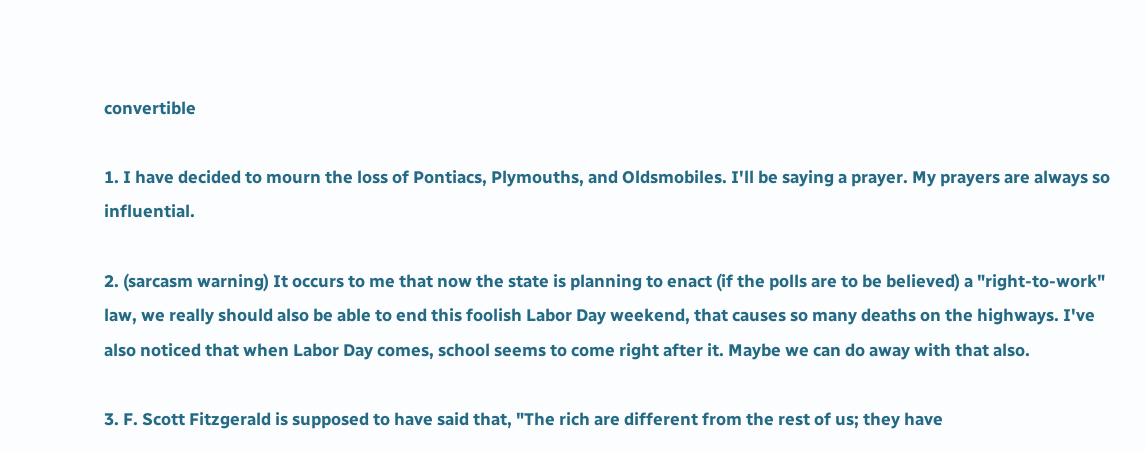convertible

1. I have decided to mourn the loss of Pontiacs, Plymouths, and Oldsmobiles. I'll be saying a prayer. My prayers are always so influential.

2. (sarcasm warning) It occurs to me that now the state is planning to enact (if the polls are to be believed) a "right-to-work" law, we really should also be able to end this foolish Labor Day weekend, that causes so many deaths on the highways. I've also noticed that when Labor Day comes, school seems to come right after it. Maybe we can do away with that also.

3. F. Scott Fitzgerald is supposed to have said that, "The rich are different from the rest of us; they have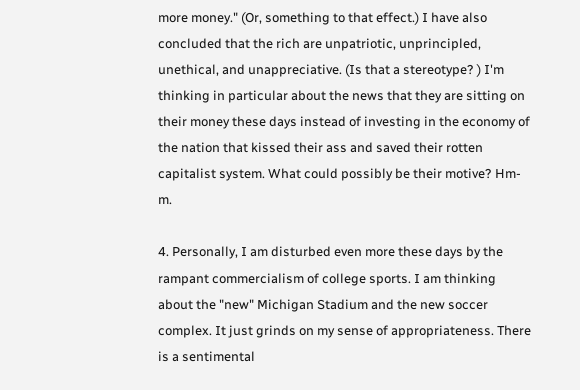more money." (Or, something to that effect.) I have also concluded that the rich are unpatriotic, unprincipled, unethical, and unappreciative. (Is that a stereotype? ) I'm thinking in particular about the news that they are sitting on their money these days instead of investing in the economy of the nation that kissed their ass and saved their rotten capitalist system. What could possibly be their motive? Hm-m.

4. Personally, I am disturbed even more these days by the rampant commercialism of college sports. I am thinking about the "new" Michigan Stadium and the new soccer complex. It just grinds on my sense of appropriateness. There is a sentimental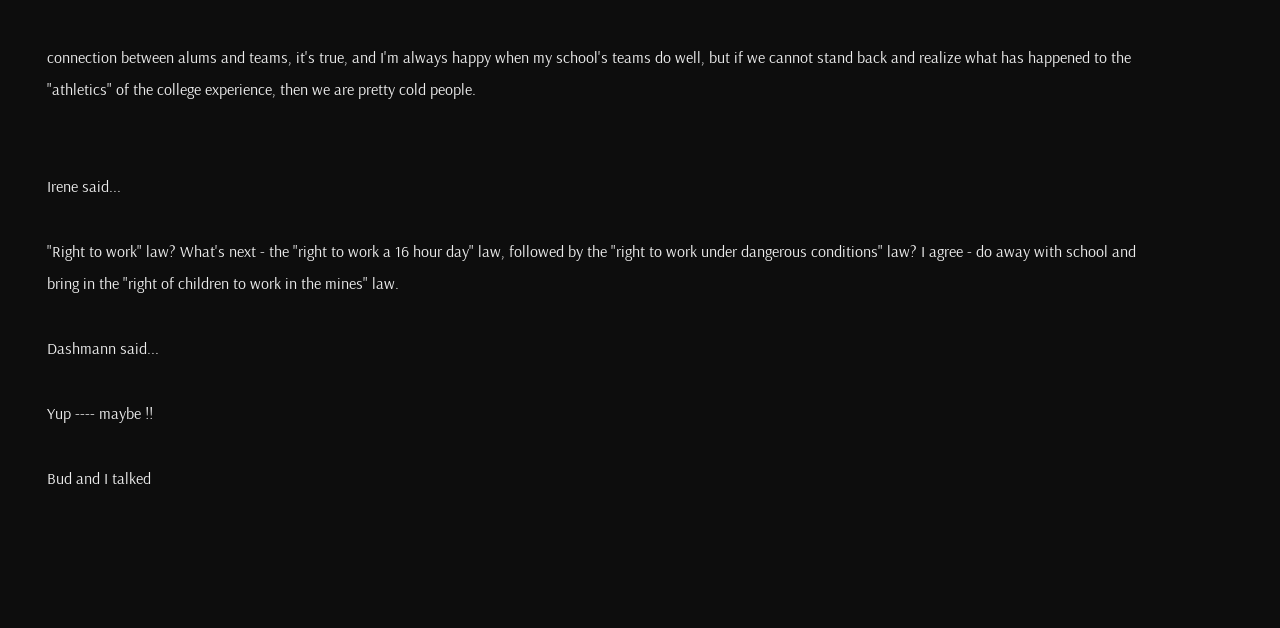connection between alums and teams, it's true, and I'm always happy when my school's teams do well, but if we cannot stand back and realize what has happened to the "athletics" of the college experience, then we are pretty cold people.


Irene said...

"Right to work" law? What's next - the "right to work a 16 hour day" law, followed by the "right to work under dangerous conditions" law? I agree - do away with school and bring in the "right of children to work in the mines" law.

Dashmann said...

Yup ---- maybe !!

Bud and I talked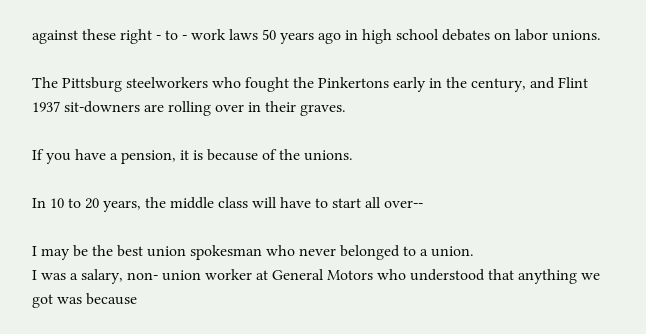against these right - to - work laws 50 years ago in high school debates on labor unions.

The Pittsburg steelworkers who fought the Pinkertons early in the century, and Flint 1937 sit-downers are rolling over in their graves.

If you have a pension, it is because of the unions.

In 10 to 20 years, the middle class will have to start all over--

I may be the best union spokesman who never belonged to a union.
I was a salary, non- union worker at General Motors who understood that anything we got was because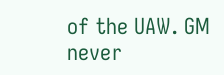of the UAW. GM never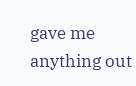gave me anything out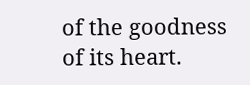of the goodness of its heart.